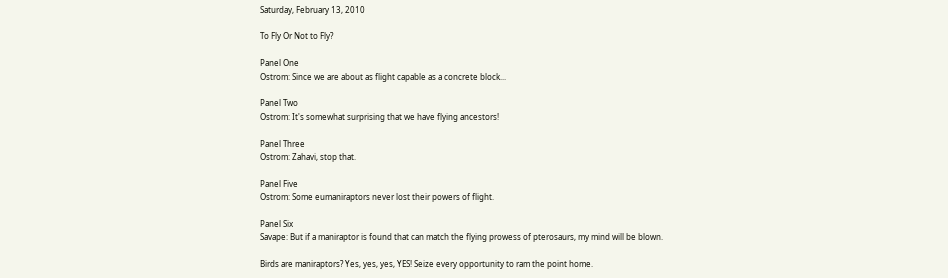Saturday, February 13, 2010

To Fly Or Not to Fly?

Panel One
Ostrom: Since we are about as flight capable as a concrete block...

Panel Two
Ostrom: It's somewhat surprising that we have flying ancestors!

Panel Three
Ostrom: Zahavi, stop that.

Panel Five
Ostrom: Some eumaniraptors never lost their powers of flight.

Panel Six
Savape: But if a maniraptor is found that can match the flying prowess of pterosaurs, my mind will be blown.

Birds are maniraptors? Yes, yes, yes, YES! Seize every opportunity to ram the point home.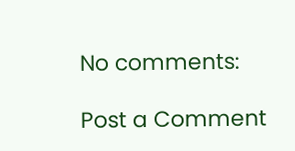No comments:

Post a Comment